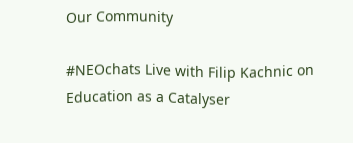Our Community

#NEOchats Live with Filip Kachnic on Education as a Catalyser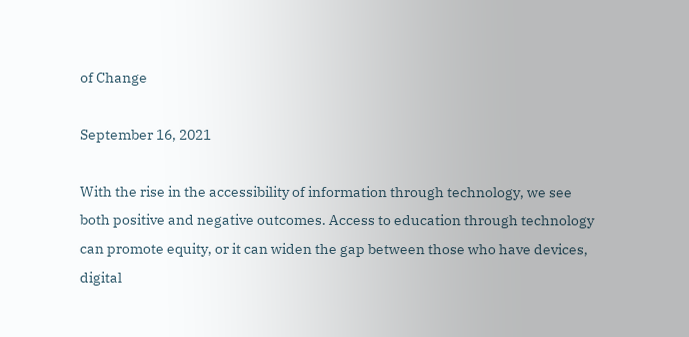of Change

September 16, 2021

With the rise in the accessibility of information through technology, we see both positive and negative outcomes. Access to education through technology can promote equity, or it can widen the gap between those who have devices, digital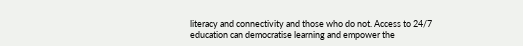literacy and connectivity and those who do not. Access to 24/7 education can democratise learning and empower the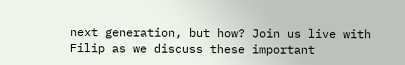next generation, but how? Join us live with Filip as we discuss these important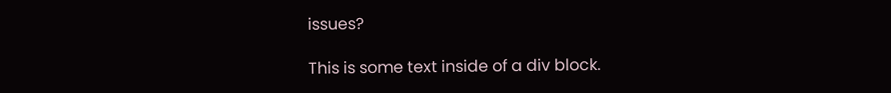issues?

This is some text inside of a div block.